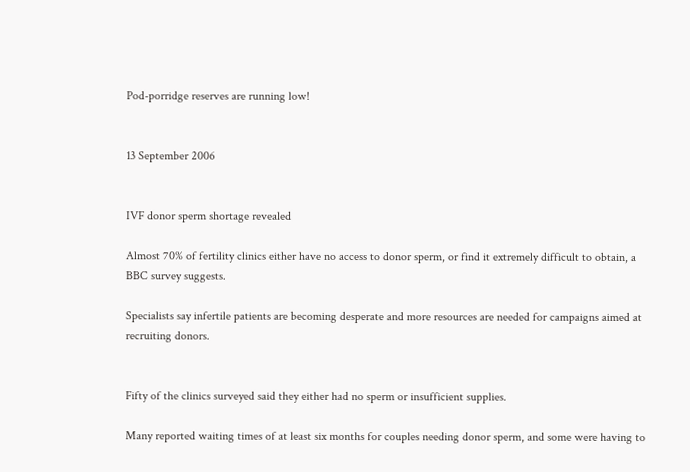Pod-porridge reserves are running low!


13 September 2006


IVF donor sperm shortage revealed

Almost 70% of fertility clinics either have no access to donor sperm, or find it extremely difficult to obtain, a BBC survey suggests.

Specialists say infertile patients are becoming desperate and more resources are needed for campaigns aimed at recruiting donors.


Fifty of the clinics surveyed said they either had no sperm or insufficient supplies.

Many reported waiting times of at least six months for couples needing donor sperm, and some were having to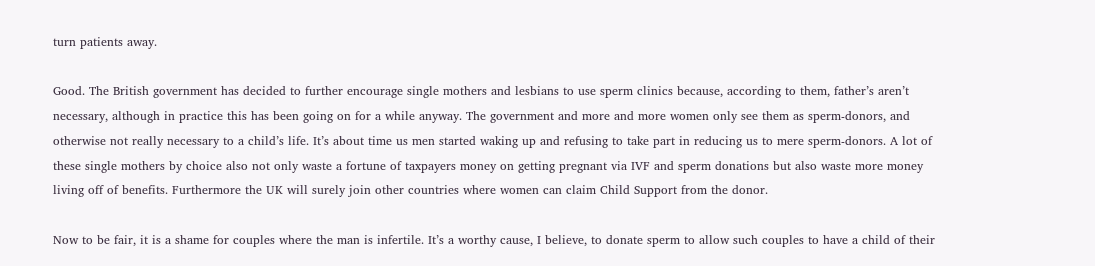turn patients away.

Good. The British government has decided to further encourage single mothers and lesbians to use sperm clinics because, according to them, father’s aren’t necessary, although in practice this has been going on for a while anyway. The government and more and more women only see them as sperm-donors, and otherwise not really necessary to a child’s life. It’s about time us men started waking up and refusing to take part in reducing us to mere sperm-donors. A lot of these single mothers by choice also not only waste a fortune of taxpayers money on getting pregnant via IVF and sperm donations but also waste more money living off of benefits. Furthermore the UK will surely join other countries where women can claim Child Support from the donor.

Now to be fair, it is a shame for couples where the man is infertile. It’s a worthy cause, I believe, to donate sperm to allow such couples to have a child of their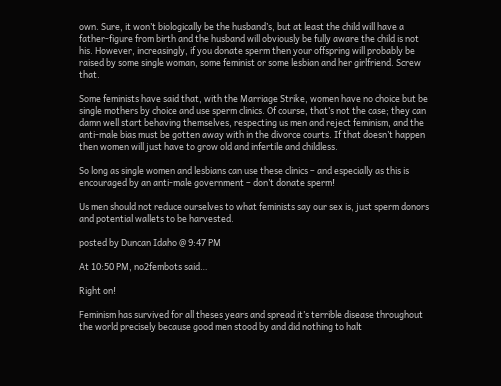own. Sure, it won’t biologically be the husband’s, but at least the child will have a father-figure from birth and the husband will obviously be fully aware the child is not his. However, increasingly, if you donate sperm then your offspring will probably be raised by some single woman, some feminist or some lesbian and her girlfriend. Screw that.

Some feminists have said that, with the Marriage Strike, women have no choice but be single mothers by choice and use sperm clinics. Of course, that’s not the case; they can damn well start behaving themselves, respecting us men and reject feminism, and the anti-male bias must be gotten away with in the divorce courts. If that doesn’t happen then women will just have to grow old and infertile and childless.

So long as single women and lesbians can use these clinics – and especially as this is encouraged by an anti-male government – don’t donate sperm!

Us men should not reduce ourselves to what feminists say our sex is, just sperm donors and potential wallets to be harvested.

posted by Duncan Idaho @ 9:47 PM

At 10:50 PM, no2fembots said…

Right on!

Feminism has survived for all theses years and spread it’s terrible disease throughout the world precisely because good men stood by and did nothing to halt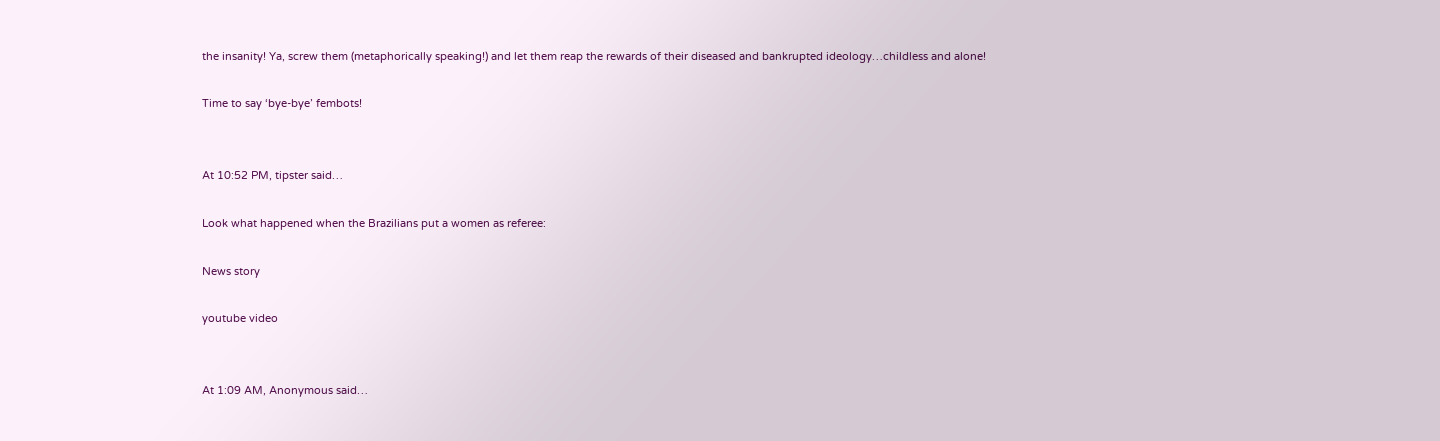the insanity! Ya, screw them (metaphorically speaking!) and let them reap the rewards of their diseased and bankrupted ideology…childless and alone!

Time to say ‘bye-bye’ fembots!


At 10:52 PM, tipster said…

Look what happened when the Brazilians put a women as referee:

News story

youtube video


At 1:09 AM, Anonymous said…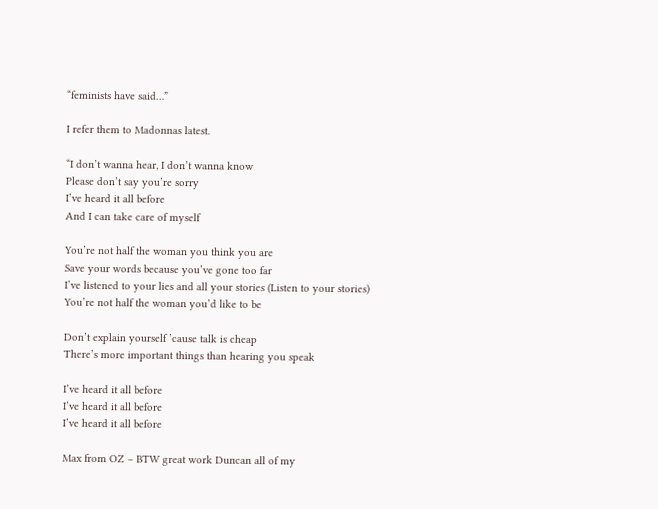“feminists have said…”

I refer them to Madonnas latest.

“I don’t wanna hear, I don’t wanna know
Please don’t say you’re sorry
I’ve heard it all before
And I can take care of myself

You’re not half the woman you think you are
Save your words because you’ve gone too far
I’ve listened to your lies and all your stories (Listen to your stories)
You’re not half the woman you’d like to be

Don’t explain yourself ’cause talk is cheap
There’s more important things than hearing you speak

I’ve heard it all before
I’ve heard it all before
I’ve heard it all before

Max from OZ – BTW great work Duncan all of my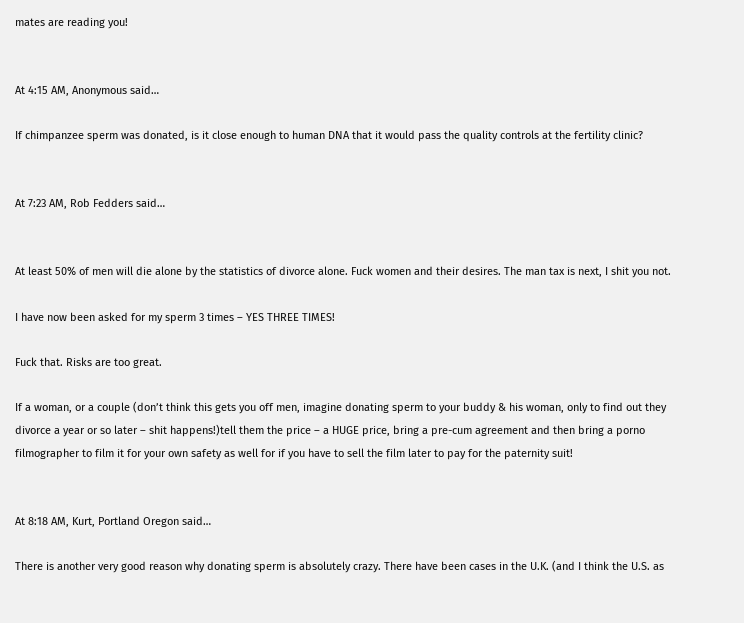mates are reading you!


At 4:15 AM, Anonymous said…

If chimpanzee sperm was donated, is it close enough to human DNA that it would pass the quality controls at the fertility clinic?


At 7:23 AM, Rob Fedders said…


At least 50% of men will die alone by the statistics of divorce alone. Fuck women and their desires. The man tax is next, I shit you not.

I have now been asked for my sperm 3 times – YES THREE TIMES!

Fuck that. Risks are too great.

If a woman, or a couple (don’t think this gets you off men, imagine donating sperm to your buddy & his woman, only to find out they divorce a year or so later – shit happens!)tell them the price – a HUGE price, bring a pre-cum agreement and then bring a porno filmographer to film it for your own safety as well for if you have to sell the film later to pay for the paternity suit!


At 8:18 AM, Kurt, Portland Oregon said…

There is another very good reason why donating sperm is absolutely crazy. There have been cases in the U.K. (and I think the U.S. as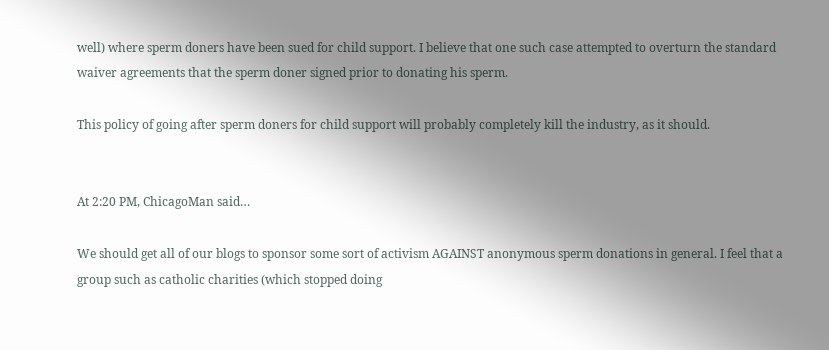well) where sperm doners have been sued for child support. I believe that one such case attempted to overturn the standard waiver agreements that the sperm doner signed prior to donating his sperm.

This policy of going after sperm doners for child support will probably completely kill the industry, as it should.


At 2:20 PM, ChicagoMan said…

We should get all of our blogs to sponsor some sort of activism AGAINST anonymous sperm donations in general. I feel that a group such as catholic charities (which stopped doing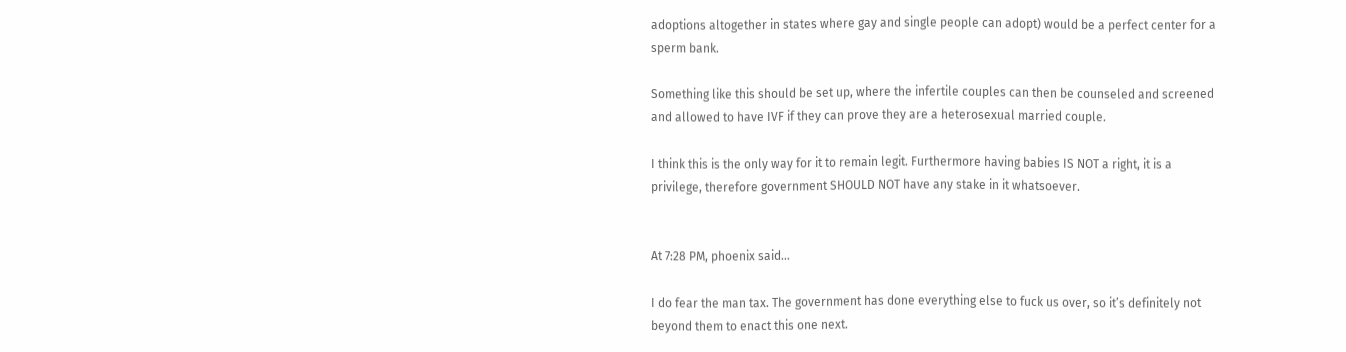adoptions altogether in states where gay and single people can adopt) would be a perfect center for a sperm bank.

Something like this should be set up, where the infertile couples can then be counseled and screened and allowed to have IVF if they can prove they are a heterosexual married couple.

I think this is the only way for it to remain legit. Furthermore having babies IS NOT a right, it is a privilege, therefore government SHOULD NOT have any stake in it whatsoever.


At 7:28 PM, phoenix said…

I do fear the man tax. The government has done everything else to fuck us over, so it’s definitely not beyond them to enact this one next.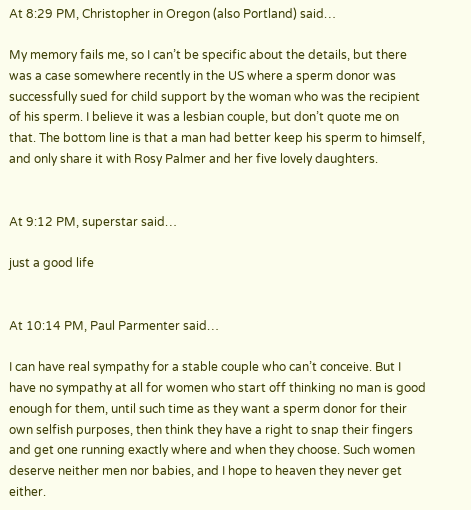At 8:29 PM, Christopher in Oregon (also Portland) said…

My memory fails me, so I can’t be specific about the details, but there was a case somewhere recently in the US where a sperm donor was successfully sued for child support by the woman who was the recipient of his sperm. I believe it was a lesbian couple, but don’t quote me on that. The bottom line is that a man had better keep his sperm to himself, and only share it with Rosy Palmer and her five lovely daughters.


At 9:12 PM, superstar said…

just a good life


At 10:14 PM, Paul Parmenter said…

I can have real sympathy for a stable couple who can’t conceive. But I have no sympathy at all for women who start off thinking no man is good enough for them, until such time as they want a sperm donor for their own selfish purposes, then think they have a right to snap their fingers and get one running exactly where and when they choose. Such women deserve neither men nor babies, and I hope to heaven they never get either.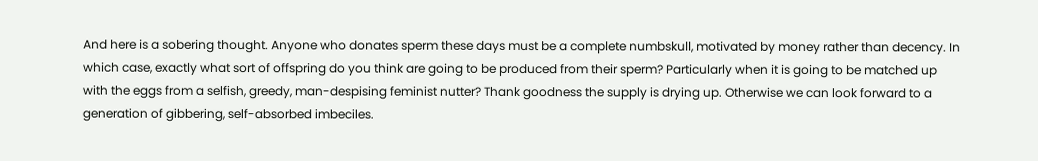And here is a sobering thought. Anyone who donates sperm these days must be a complete numbskull, motivated by money rather than decency. In which case, exactly what sort of offspring do you think are going to be produced from their sperm? Particularly when it is going to be matched up with the eggs from a selfish, greedy, man-despising feminist nutter? Thank goodness the supply is drying up. Otherwise we can look forward to a generation of gibbering, self-absorbed imbeciles.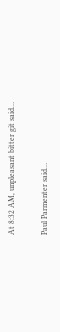At 8:32 AM, unpleasant bitter git said…

Paul Parmenter said…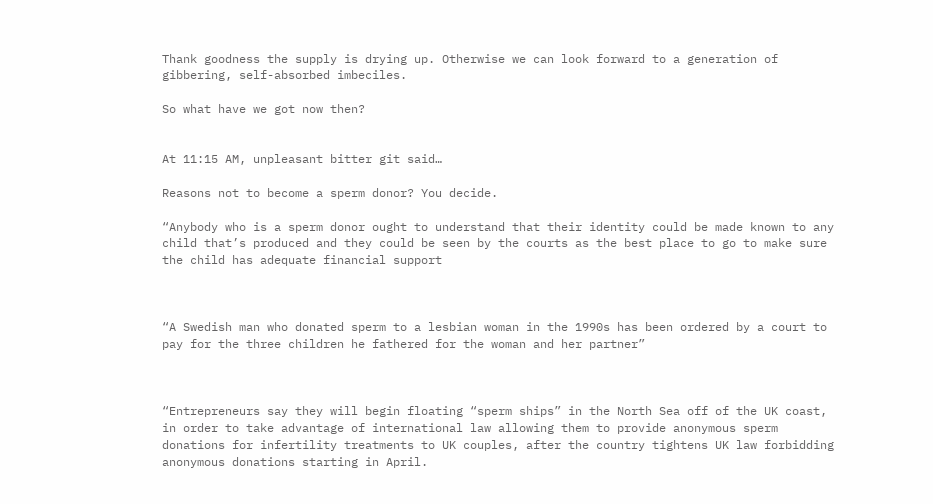Thank goodness the supply is drying up. Otherwise we can look forward to a generation of gibbering, self-absorbed imbeciles.

So what have we got now then?


At 11:15 AM, unpleasant bitter git said…

Reasons not to become a sperm donor? You decide.

“Anybody who is a sperm donor ought to understand that their identity could be made known to any child that’s produced and they could be seen by the courts as the best place to go to make sure the child has adequate financial support



“A Swedish man who donated sperm to a lesbian woman in the 1990s has been ordered by a court to pay for the three children he fathered for the woman and her partner”



“Entrepreneurs say they will begin floating “sperm ships” in the North Sea off of the UK coast, in order to take advantage of international law allowing them to provide anonymous sperm donations for infertility treatments to UK couples, after the country tightens UK law forbidding anonymous donations starting in April.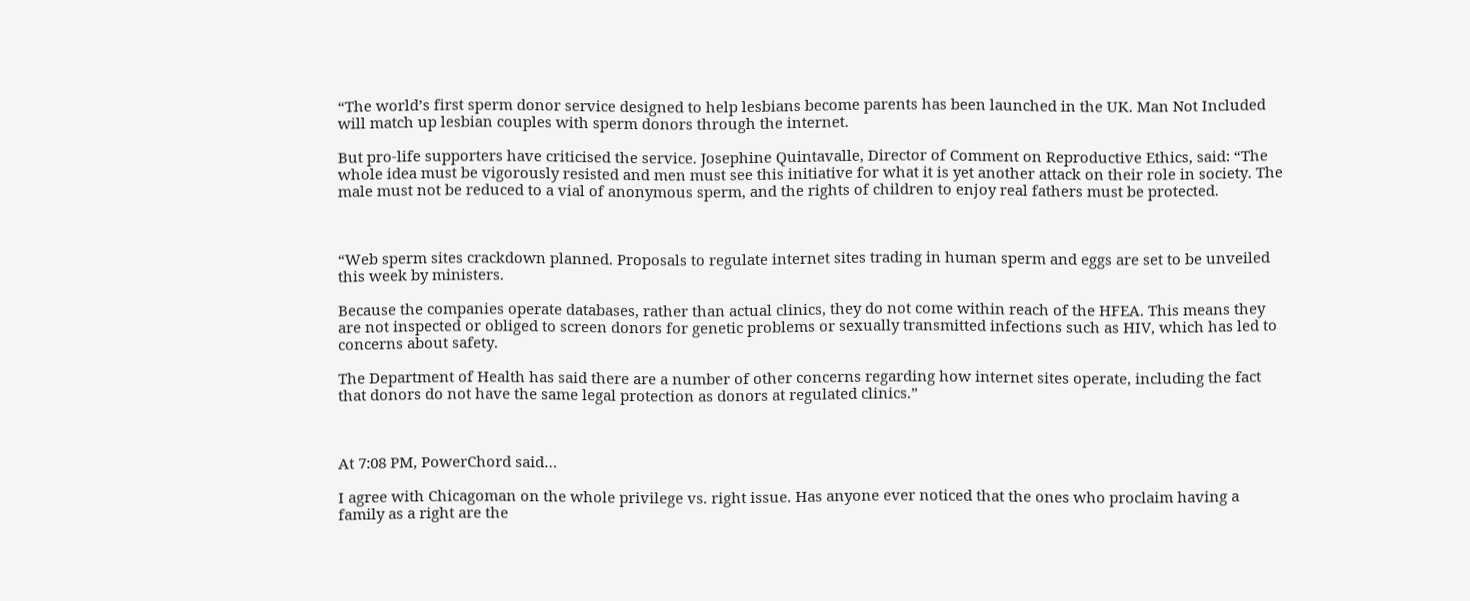“The world’s first sperm donor service designed to help lesbians become parents has been launched in the UK. Man Not Included will match up lesbian couples with sperm donors through the internet.

But pro-life supporters have criticised the service. Josephine Quintavalle, Director of Comment on Reproductive Ethics, said: “The whole idea must be vigorously resisted and men must see this initiative for what it is yet another attack on their role in society. The male must not be reduced to a vial of anonymous sperm, and the rights of children to enjoy real fathers must be protected.



“Web sperm sites crackdown planned. Proposals to regulate internet sites trading in human sperm and eggs are set to be unveiled this week by ministers.

Because the companies operate databases, rather than actual clinics, they do not come within reach of the HFEA. This means they are not inspected or obliged to screen donors for genetic problems or sexually transmitted infections such as HIV, which has led to concerns about safety.

The Department of Health has said there are a number of other concerns regarding how internet sites operate, including the fact that donors do not have the same legal protection as donors at regulated clinics.”



At 7:08 PM, PowerChord said…

I agree with Chicagoman on the whole privilege vs. right issue. Has anyone ever noticed that the ones who proclaim having a family as a right are the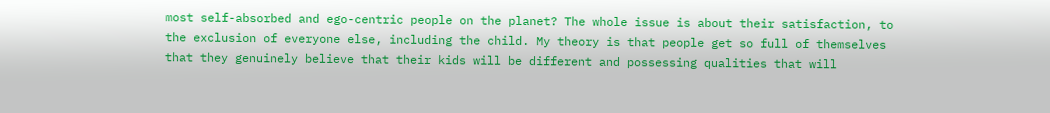most self-absorbed and ego-centric people on the planet? The whole issue is about their satisfaction, to the exclusion of everyone else, including the child. My theory is that people get so full of themselves that they genuinely believe that their kids will be different and possessing qualities that will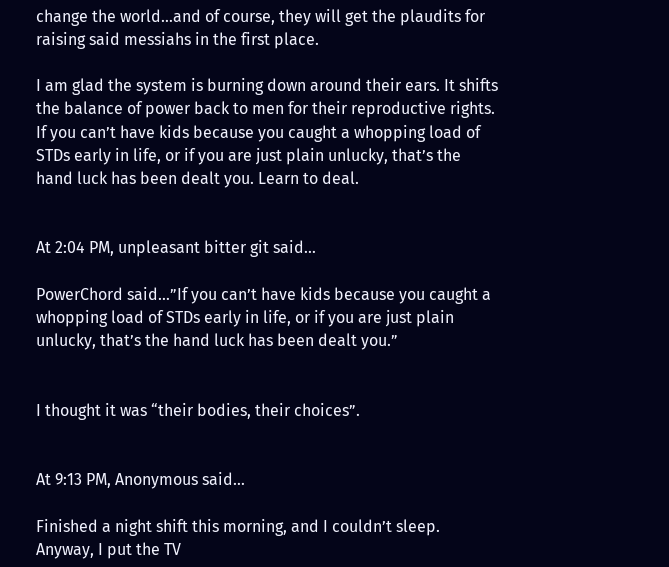change the world…and of course, they will get the plaudits for raising said messiahs in the first place.

I am glad the system is burning down around their ears. It shifts the balance of power back to men for their reproductive rights. If you can’t have kids because you caught a whopping load of STDs early in life, or if you are just plain unlucky, that’s the hand luck has been dealt you. Learn to deal.


At 2:04 PM, unpleasant bitter git said…

PowerChord said…”If you can’t have kids because you caught a whopping load of STDs early in life, or if you are just plain unlucky, that’s the hand luck has been dealt you.”


I thought it was “their bodies, their choices”.


At 9:13 PM, Anonymous said…

Finished a night shift this morning, and I couldn’t sleep. Anyway, I put the TV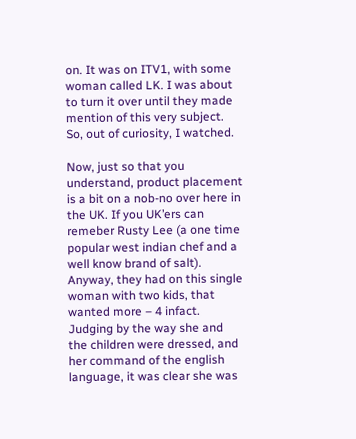on. It was on ITV1, with some woman called LK. I was about to turn it over until they made mention of this very subject. So, out of curiosity, I watched.

Now, just so that you understand, product placement is a bit on a nob-no over here in the UK. If you UK’ers can remeber Rusty Lee (a one time popular west indian chef and a well know brand of salt). Anyway, they had on this single woman with two kids, that wanted more – 4 infact. Judging by the way she and the children were dressed, and her command of the english language, it was clear she was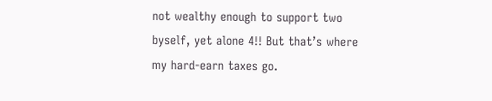not wealthy enough to support two byself, yet alone 4!! But that’s where my hard-earn taxes go.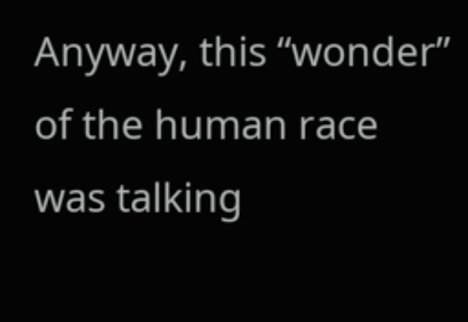Anyway, this “wonder” of the human race was talking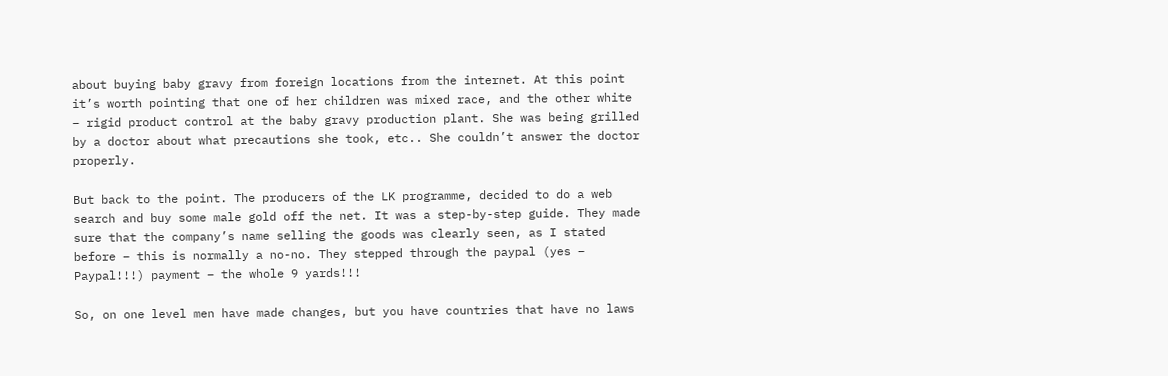about buying baby gravy from foreign locations from the internet. At this point it’s worth pointing that one of her children was mixed race, and the other white – rigid product control at the baby gravy production plant. She was being grilled by a doctor about what precautions she took, etc.. She couldn’t answer the doctor properly.

But back to the point. The producers of the LK programme, decided to do a web search and buy some male gold off the net. It was a step-by-step guide. They made sure that the company’s name selling the goods was clearly seen, as I stated before – this is normally a no-no. They stepped through the paypal (yes – Paypal!!!) payment – the whole 9 yards!!!

So, on one level men have made changes, but you have countries that have no laws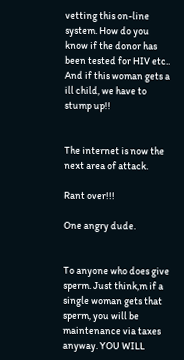vetting this on-line system. How do you know if the donor has been tested for HIV etc.. And if this woman gets a ill child, we have to stump up!!


The internet is now the next area of attack.

Rant over!!!

One angry dude.


To anyone who does give sperm. Just think,m if a single woman gets that sperm, you will be maintenance via taxes anyway. YOU WILL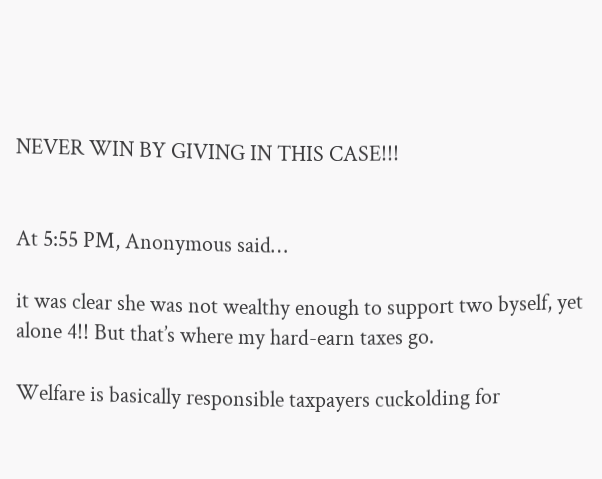NEVER WIN BY GIVING IN THIS CASE!!!


At 5:55 PM, Anonymous said…

it was clear she was not wealthy enough to support two byself, yet alone 4!! But that’s where my hard-earn taxes go.

Welfare is basically responsible taxpayers cuckolding for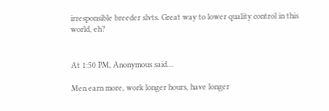irresponsible breeder slvts. Great way to lower quality control in this world, eh?


At 1:50 PM, Anonymous said…

Men earn more, work longer hours, have longer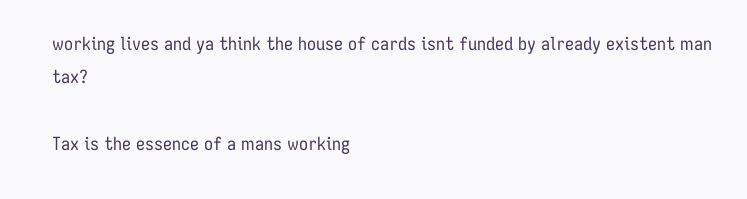working lives and ya think the house of cards isnt funded by already existent man tax?

Tax is the essence of a mans working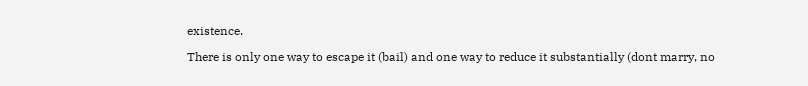existence.

There is only one way to escape it (bail) and one way to reduce it substantially (dont marry, no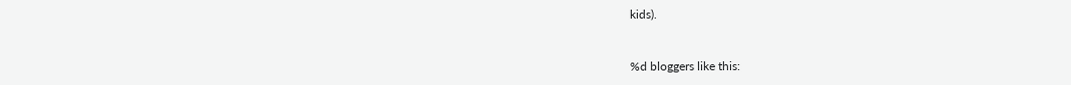kids).


%d bloggers like this: